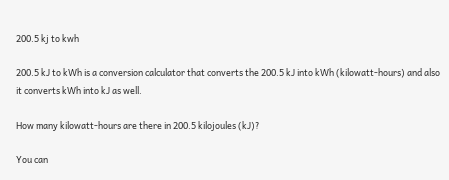200.5 kj to kwh

200.5 kJ to kWh is a conversion calculator that converts the 200.5 kJ into kWh (kilowatt-hours) and also it converts kWh into kJ as well.

How many kilowatt-hours are there in 200.5 kilojoules (kJ)?

You can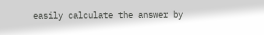easily calculate the answer by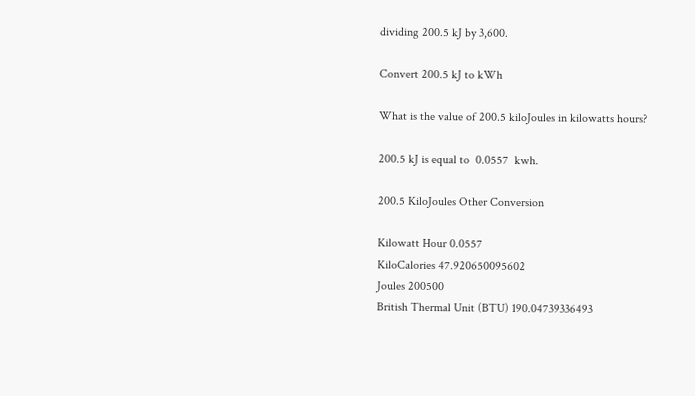dividing 200.5 kJ by 3,600.

Convert 200.5 kJ to kWh

What is the value of 200.5 kiloJoules in kilowatts hours?

200.5 kJ is equal to  0.0557  kwh.

200.5 KiloJoules Other Conversion

Kilowatt Hour 0.0557
KiloCalories 47.920650095602
Joules 200500
British Thermal Unit (BTU) 190.04739336493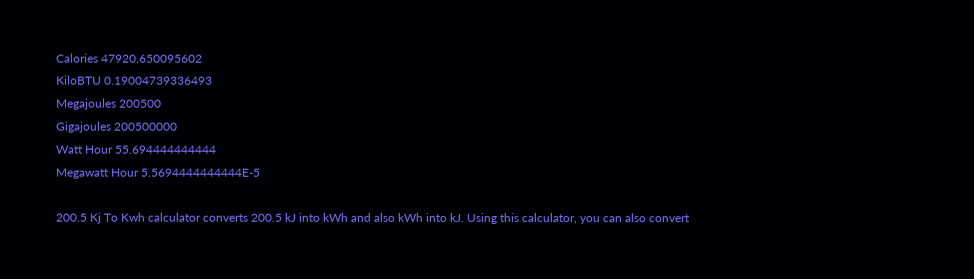Calories 47920.650095602
KiloBTU 0.19004739336493
Megajoules 200500
Gigajoules 200500000
Watt Hour 55.694444444444
Megawatt Hour 5.5694444444444E-5

200.5 Kj To Kwh calculator converts 200.5 kJ into kWh and also kWh into kJ. Using this calculator, you can also convert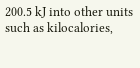200.5 kJ into other units such as kilocalories,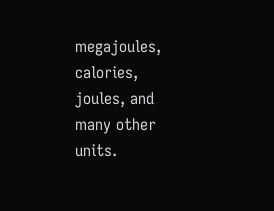megajoules, calories, joules, and many other units.